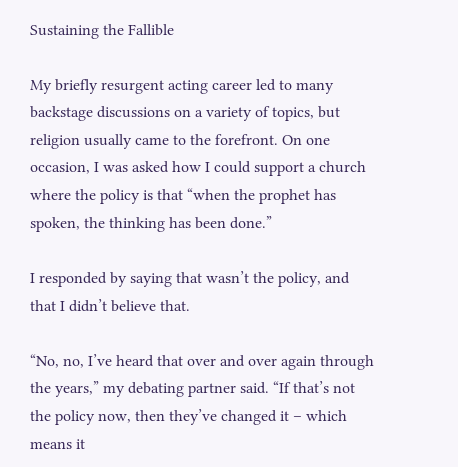Sustaining the Fallible

My briefly resurgent acting career led to many backstage discussions on a variety of topics, but religion usually came to the forefront. On one occasion, I was asked how I could support a church where the policy is that “when the prophet has spoken, the thinking has been done.”

I responded by saying that wasn’t the policy, and that I didn’t believe that.

“No, no, I’ve heard that over and over again through the years,” my debating partner said. “If that’s not the policy now, then they’ve changed it – which means it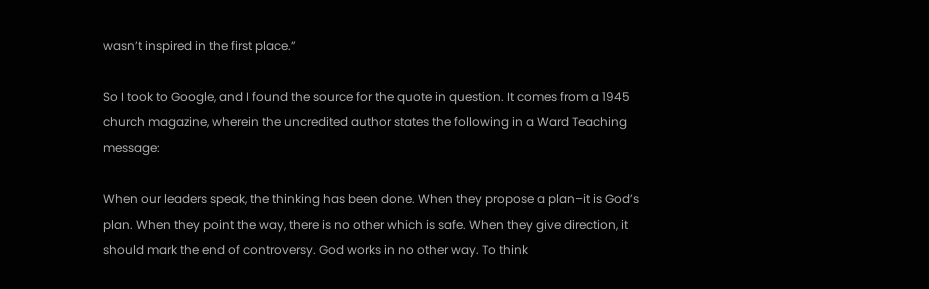wasn’t inspired in the first place.”

So I took to Google, and I found the source for the quote in question. It comes from a 1945 church magazine, wherein the uncredited author states the following in a Ward Teaching message:

When our leaders speak, the thinking has been done. When they propose a plan–it is God’s plan. When they point the way, there is no other which is safe. When they give direction, it should mark the end of controversy. God works in no other way. To think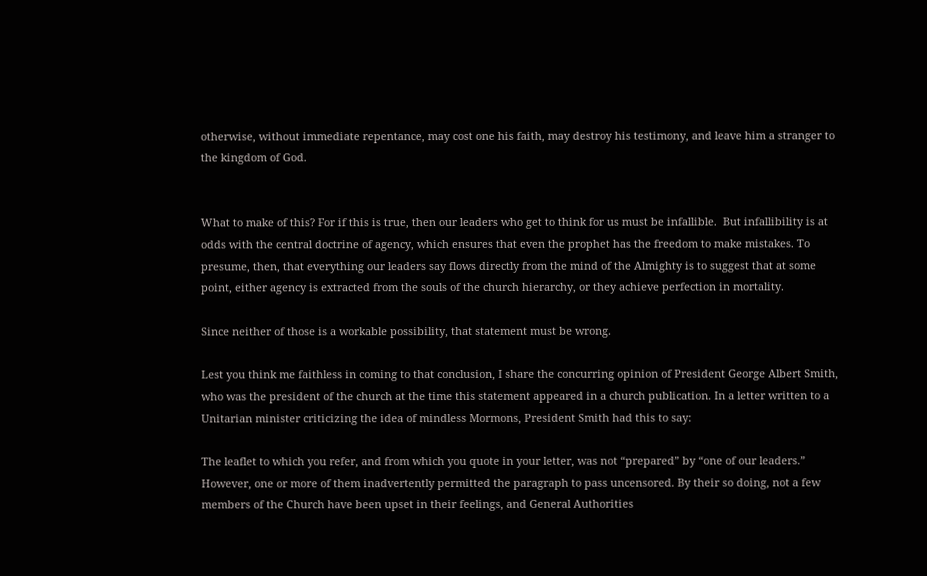otherwise, without immediate repentance, may cost one his faith, may destroy his testimony, and leave him a stranger to the kingdom of God.


What to make of this? For if this is true, then our leaders who get to think for us must be infallible.  But infallibility is at odds with the central doctrine of agency, which ensures that even the prophet has the freedom to make mistakes. To presume, then, that everything our leaders say flows directly from the mind of the Almighty is to suggest that at some point, either agency is extracted from the souls of the church hierarchy, or they achieve perfection in mortality.

Since neither of those is a workable possibility, that statement must be wrong.

Lest you think me faithless in coming to that conclusion, I share the concurring opinion of President George Albert Smith, who was the president of the church at the time this statement appeared in a church publication. In a letter written to a Unitarian minister criticizing the idea of mindless Mormons, President Smith had this to say:

The leaflet to which you refer, and from which you quote in your letter, was not “prepared” by “one of our leaders.” However, one or more of them inadvertently permitted the paragraph to pass uncensored. By their so doing, not a few members of the Church have been upset in their feelings, and General Authorities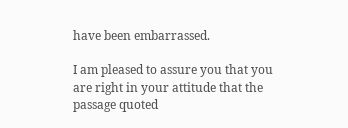have been embarrassed.

I am pleased to assure you that you are right in your attitude that the passage quoted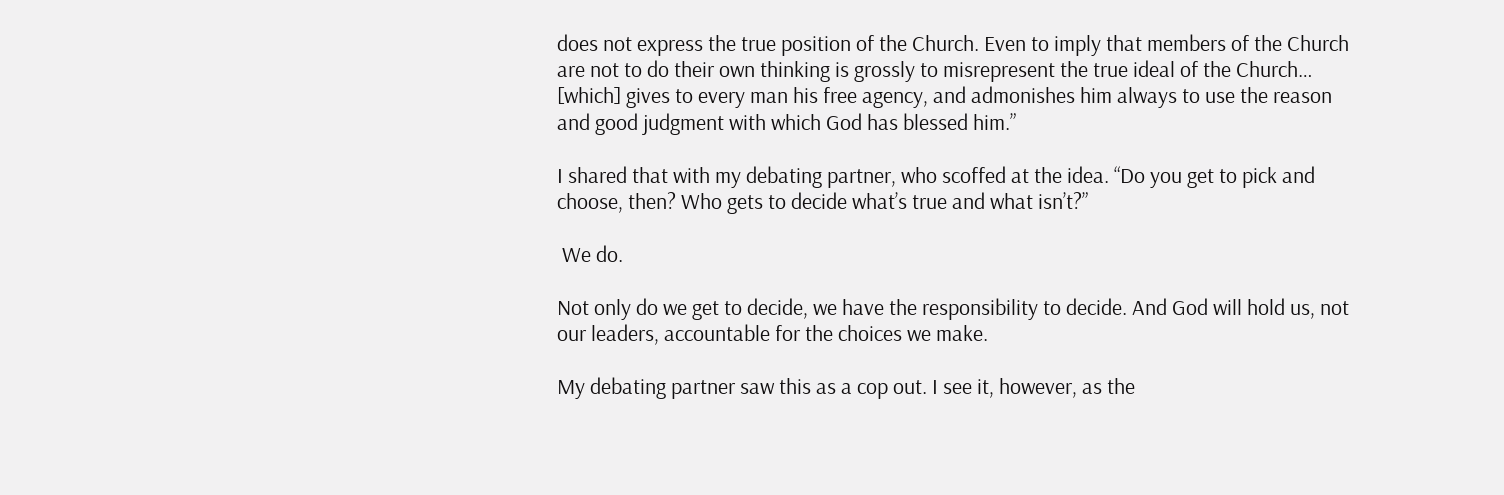does not express the true position of the Church. Even to imply that members of the Church are not to do their own thinking is grossly to misrepresent the true ideal of the Church… [which] gives to every man his free agency, and admonishes him always to use the reason and good judgment with which God has blessed him.”

I shared that with my debating partner, who scoffed at the idea. “Do you get to pick and choose, then? Who gets to decide what’s true and what isn’t?”

 We do.

Not only do we get to decide, we have the responsibility to decide. And God will hold us, not our leaders, accountable for the choices we make.

My debating partner saw this as a cop out. I see it, however, as the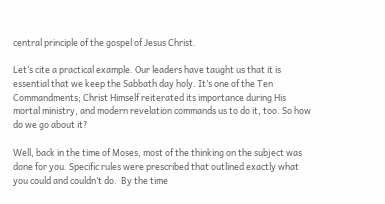central principle of the gospel of Jesus Christ.

Let’s cite a practical example. Our leaders have taught us that it is essential that we keep the Sabbath day holy. It’s one of the Ten Commandments; Christ Himself reiterated its importance during His mortal ministry, and modern revelation commands us to do it, too. So how do we go about it?

Well, back in the time of Moses, most of the thinking on the subject was done for you. Specific rules were prescribed that outlined exactly what you could and couldn’t do.  By the time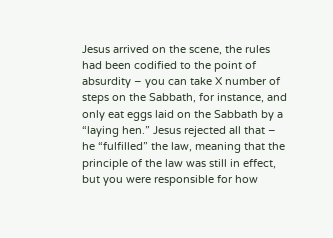Jesus arrived on the scene, the rules had been codified to the point of absurdity – you can take X number of steps on the Sabbath, for instance, and only eat eggs laid on the Sabbath by a “laying hen.” Jesus rejected all that – he “fulfilled” the law, meaning that the principle of the law was still in effect, but you were responsible for how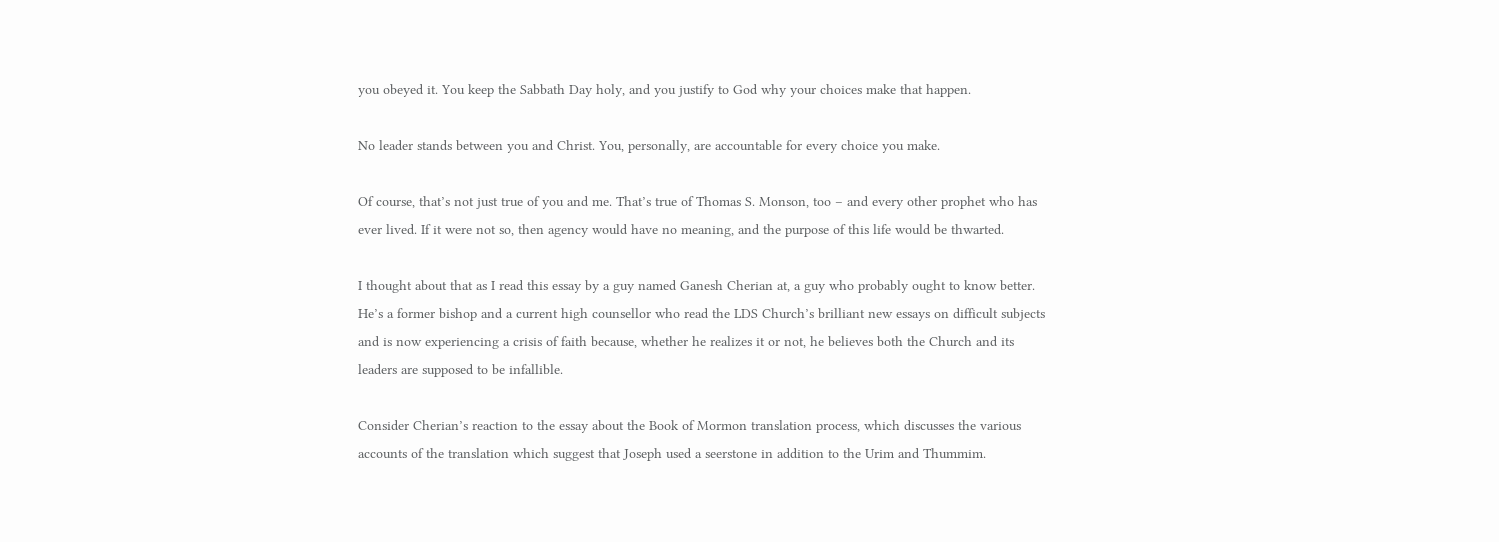you obeyed it. You keep the Sabbath Day holy, and you justify to God why your choices make that happen.

No leader stands between you and Christ. You, personally, are accountable for every choice you make.

Of course, that’s not just true of you and me. That’s true of Thomas S. Monson, too – and every other prophet who has ever lived. If it were not so, then agency would have no meaning, and the purpose of this life would be thwarted.

I thought about that as I read this essay by a guy named Ganesh Cherian at, a guy who probably ought to know better. He’s a former bishop and a current high counsellor who read the LDS Church’s brilliant new essays on difficult subjects and is now experiencing a crisis of faith because, whether he realizes it or not, he believes both the Church and its leaders are supposed to be infallible.

Consider Cherian’s reaction to the essay about the Book of Mormon translation process, which discusses the various accounts of the translation which suggest that Joseph used a seerstone in addition to the Urim and Thummim.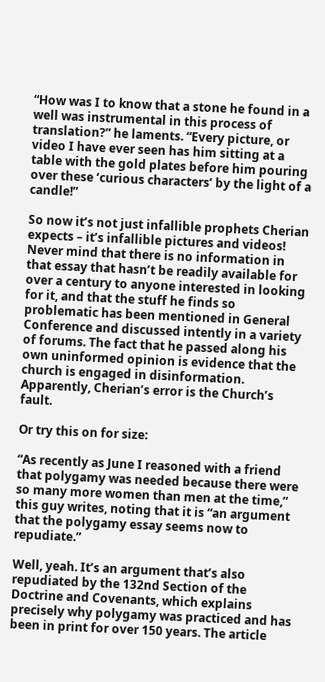“How was I to know that a stone he found in a well was instrumental in this process of translation?” he laments. “Every picture, or  video I have ever seen has him sitting at a table with the gold plates before him pouring over these ‘curious characters’ by the light of a candle!”

So now it’s not just infallible prophets Cherian expects – it’s infallible pictures and videos! Never mind that there is no information in that essay that hasn’t be readily available for over a century to anyone interested in looking for it, and that the stuff he finds so problematic has been mentioned in General Conference and discussed intently in a variety of forums. The fact that he passed along his own uninformed opinion is evidence that the church is engaged in disinformation. Apparently, Cherian’s error is the Church’s fault.

Or try this on for size:

“As recently as June I reasoned with a friend that polygamy was needed because there were so many more women than men at the time,” this guy writes, noting that it is “an argument that the polygamy essay seems now to repudiate.”

Well, yeah. It’s an argument that’s also repudiated by the 132nd Section of the Doctrine and Covenants, which explains precisely why polygamy was practiced and has been in print for over 150 years. The article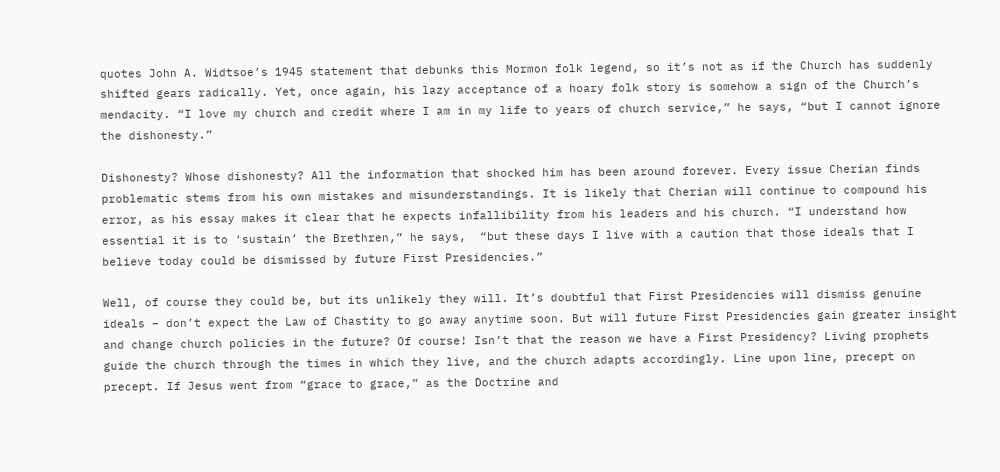quotes John A. Widtsoe’s 1945 statement that debunks this Mormon folk legend, so it’s not as if the Church has suddenly shifted gears radically. Yet, once again, his lazy acceptance of a hoary folk story is somehow a sign of the Church’s mendacity. “I love my church and credit where I am in my life to years of church service,” he says, “but I cannot ignore the dishonesty.”

Dishonesty? Whose dishonesty? All the information that shocked him has been around forever. Every issue Cherian finds problematic stems from his own mistakes and misunderstandings. It is likely that Cherian will continue to compound his error, as his essay makes it clear that he expects infallibility from his leaders and his church. “I understand how essential it is to ‘sustain’ the Brethren,” he says,  “but these days I live with a caution that those ideals that I believe today could be dismissed by future First Presidencies.”

Well, of course they could be, but its unlikely they will. It’s doubtful that First Presidencies will dismiss genuine ideals – don’t expect the Law of Chastity to go away anytime soon. But will future First Presidencies gain greater insight and change church policies in the future? Of course! Isn’t that the reason we have a First Presidency? Living prophets guide the church through the times in which they live, and the church adapts accordingly. Line upon line, precept on precept. If Jesus went from “grace to grace,” as the Doctrine and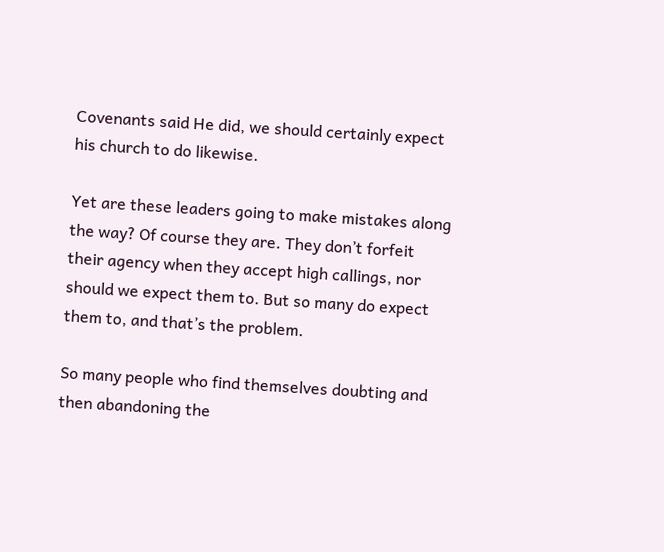Covenants said He did, we should certainly expect his church to do likewise.

Yet are these leaders going to make mistakes along the way? Of course they are. They don’t forfeit their agency when they accept high callings, nor should we expect them to. But so many do expect them to, and that’s the problem.

So many people who find themselves doubting and then abandoning the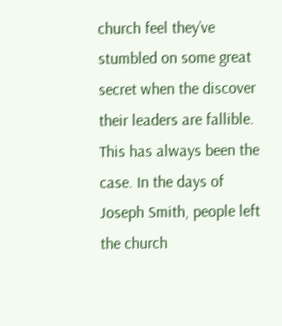church feel they’ve stumbled on some great secret when the discover their leaders are fallible. This has always been the case. In the days of Joseph Smith, people left the church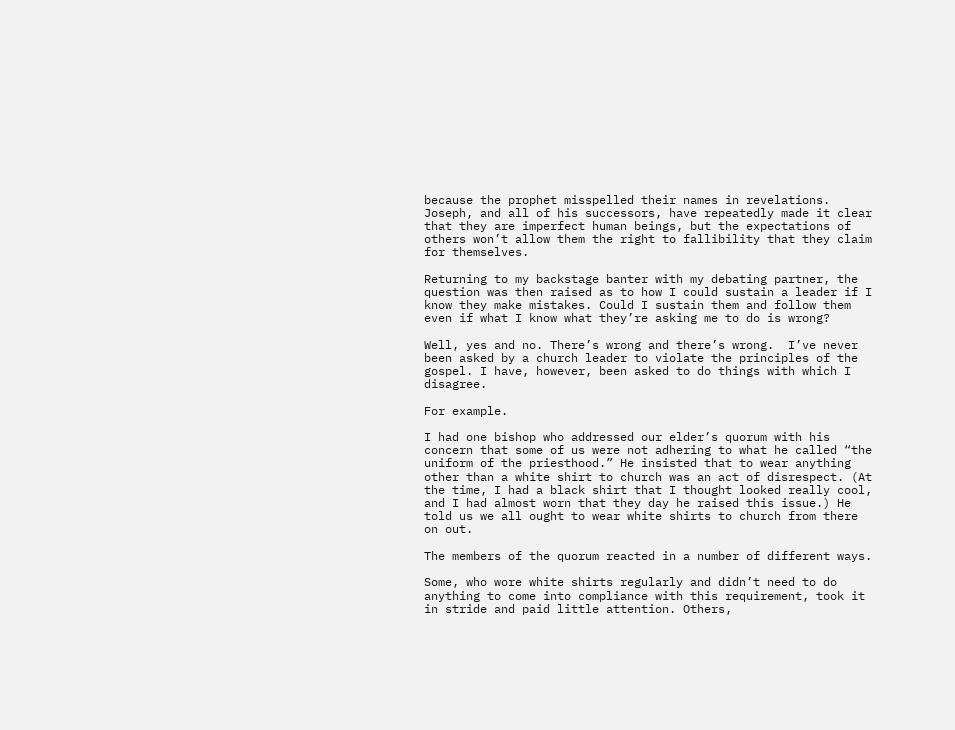because the prophet misspelled their names in revelations. Joseph, and all of his successors, have repeatedly made it clear that they are imperfect human beings, but the expectations of others won’t allow them the right to fallibility that they claim for themselves.

Returning to my backstage banter with my debating partner, the question was then raised as to how I could sustain a leader if I know they make mistakes. Could I sustain them and follow them even if what I know what they’re asking me to do is wrong?

Well, yes and no. There’s wrong and there’s wrong.  I’ve never been asked by a church leader to violate the principles of the gospel. I have, however, been asked to do things with which I disagree.

For example.

I had one bishop who addressed our elder’s quorum with his concern that some of us were not adhering to what he called “the uniform of the priesthood.” He insisted that to wear anything other than a white shirt to church was an act of disrespect. (At the time, I had a black shirt that I thought looked really cool, and I had almost worn that they day he raised this issue.) He told us we all ought to wear white shirts to church from there on out.

The members of the quorum reacted in a number of different ways.

Some, who wore white shirts regularly and didn’t need to do anything to come into compliance with this requirement, took it in stride and paid little attention. Others,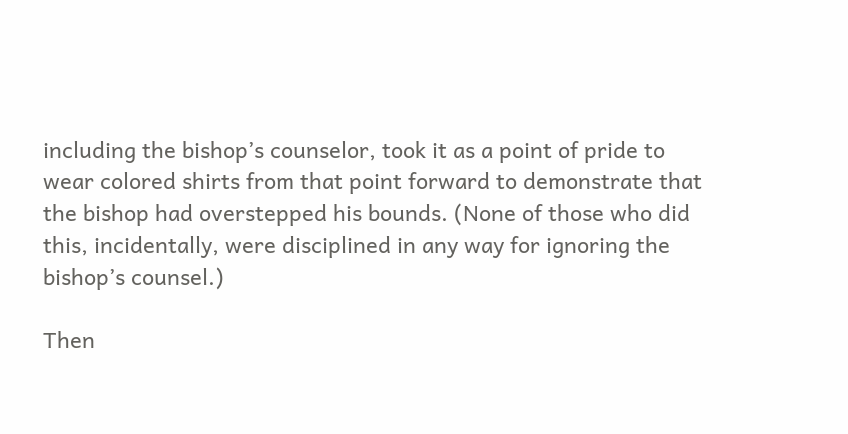including the bishop’s counselor, took it as a point of pride to wear colored shirts from that point forward to demonstrate that the bishop had overstepped his bounds. (None of those who did this, incidentally, were disciplined in any way for ignoring the bishop’s counsel.)

Then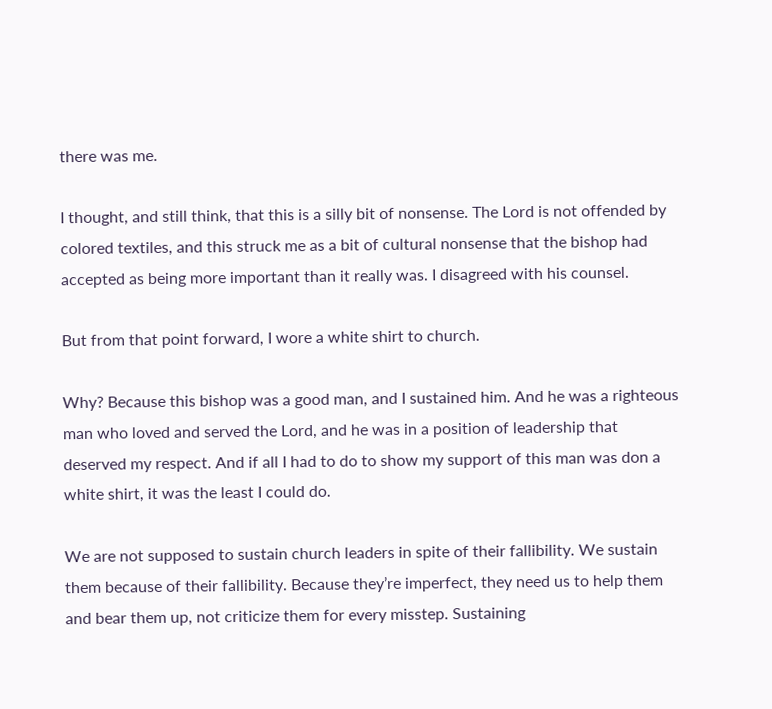there was me.

I thought, and still think, that this is a silly bit of nonsense. The Lord is not offended by colored textiles, and this struck me as a bit of cultural nonsense that the bishop had accepted as being more important than it really was. I disagreed with his counsel.

But from that point forward, I wore a white shirt to church.

Why? Because this bishop was a good man, and I sustained him. And he was a righteous man who loved and served the Lord, and he was in a position of leadership that deserved my respect. And if all I had to do to show my support of this man was don a white shirt, it was the least I could do.

We are not supposed to sustain church leaders in spite of their fallibility. We sustain them because of their fallibility. Because they’re imperfect, they need us to help them and bear them up, not criticize them for every misstep. Sustaining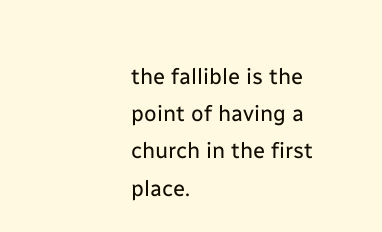the fallible is the point of having a church in the first place.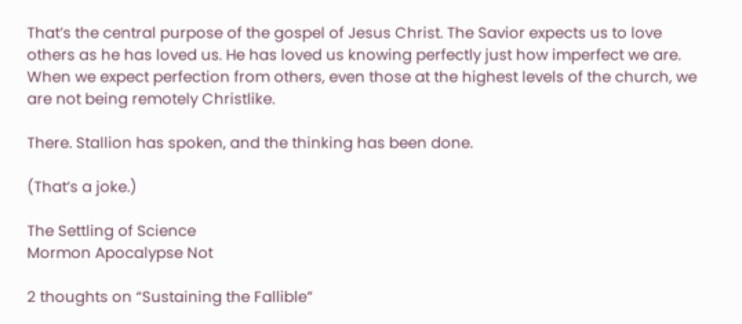That’s the central purpose of the gospel of Jesus Christ. The Savior expects us to love others as he has loved us. He has loved us knowing perfectly just how imperfect we are. When we expect perfection from others, even those at the highest levels of the church, we are not being remotely Christlike.

There. Stallion has spoken, and the thinking has been done.

(That’s a joke.)

The Settling of Science
Mormon Apocalypse Not

2 thoughts on “Sustaining the Fallible”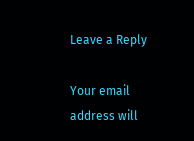Leave a Reply

Your email address will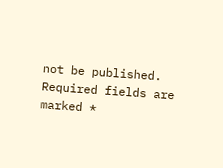not be published. Required fields are marked *